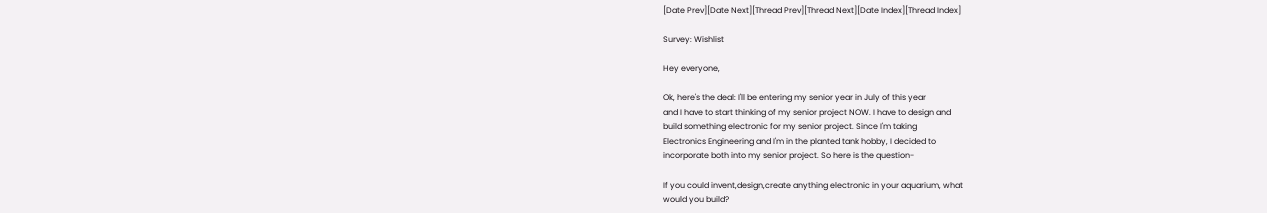[Date Prev][Date Next][Thread Prev][Thread Next][Date Index][Thread Index]

Survey: Wishlist

Hey everyone,

Ok, here's the deal: I'll be entering my senior year in July of this year
and I have to start thinking of my senior project NOW. I have to design and
build something electronic for my senior project. Since I'm taking
Electronics Engineering and I'm in the planted tank hobby, I decided to
incorporate both into my senior project. So here is the question-

If you could invent,design,create anything electronic in your aquarium, what
would you build?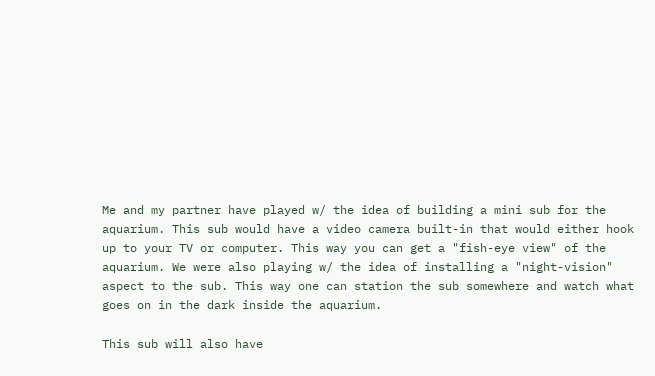Me and my partner have played w/ the idea of building a mini sub for the
aquarium. This sub would have a video camera built-in that would either hook
up to your TV or computer. This way you can get a "fish-eye view" of the
aquarium. We were also playing w/ the idea of installing a "night-vision"
aspect to the sub. This way one can station the sub somewhere and watch what
goes on in the dark inside the aquarium.

This sub will also have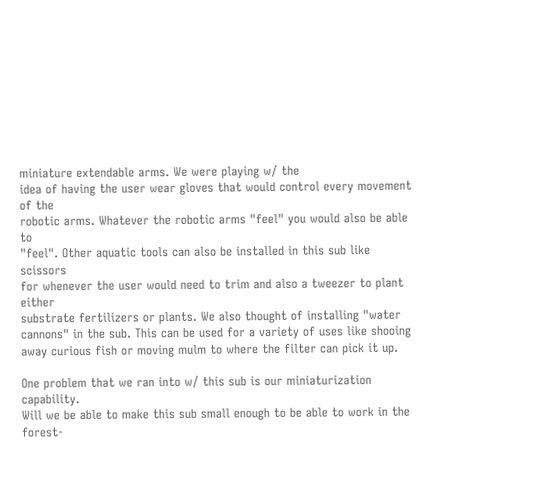miniature extendable arms. We were playing w/ the
idea of having the user wear gloves that would control every movement of the
robotic arms. Whatever the robotic arms "feel" you would also be able to
"feel". Other aquatic tools can also be installed in this sub like scissors
for whenever the user would need to trim and also a tweezer to plant either
substrate fertilizers or plants. We also thought of installing "water
cannons" in the sub. This can be used for a variety of uses like shooing
away curious fish or moving mulm to where the filter can pick it up.

One problem that we ran into w/ this sub is our miniaturization capability.
Will we be able to make this sub small enough to be able to work in the
forest-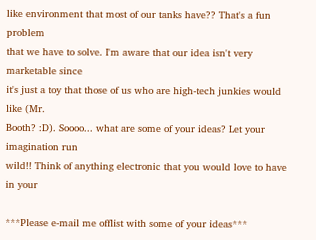like environment that most of our tanks have?? That's a fun problem
that we have to solve. I'm aware that our idea isn't very marketable since
it's just a toy that those of us who are high-tech junkies would like (Mr.
Booth? :D). Soooo... what are some of your ideas? Let your imagination run
wild!! Think of anything electronic that you would love to have in your

***Please e-mail me offlist with some of your ideas***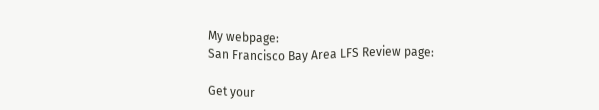My webpage:
San Francisco Bay Area LFS Review page:

Get your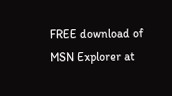FREE download of MSN Explorer at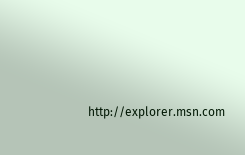http://explorer.msn.com